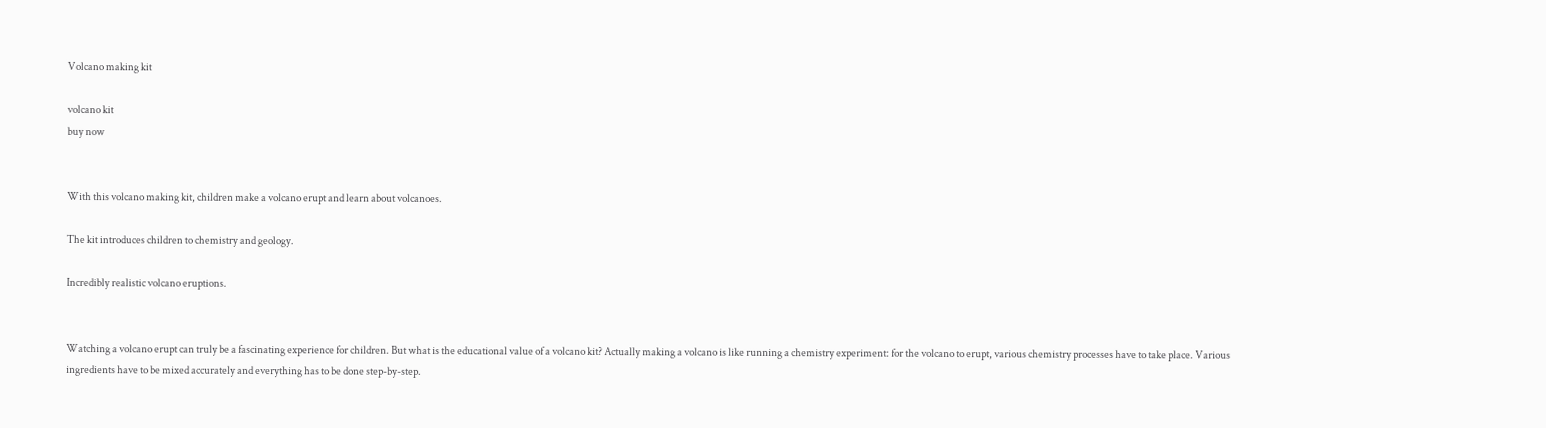Volcano making kit

volcano kit
buy now


With this volcano making kit, children make a volcano erupt and learn about volcanoes.

The kit introduces children to chemistry and geology.

Incredibly realistic volcano eruptions.


Watching a volcano erupt can truly be a fascinating experience for children. But what is the educational value of a volcano kit? Actually making a volcano is like running a chemistry experiment: for the volcano to erupt, various chemistry processes have to take place. Various ingredients have to be mixed accurately and everything has to be done step-by-step.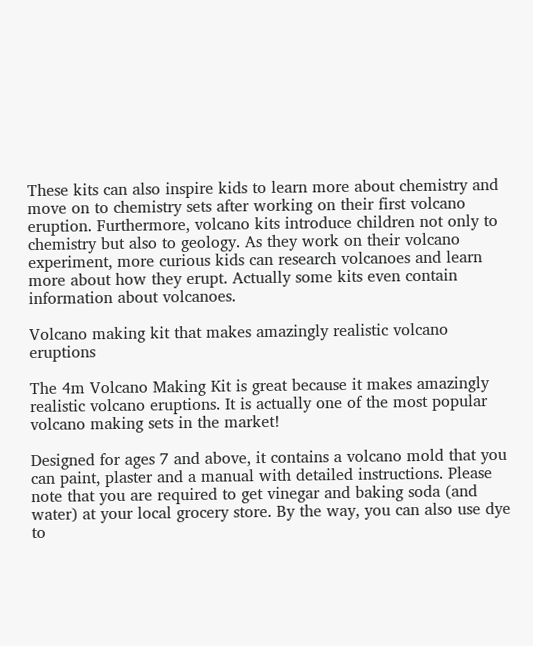These kits can also inspire kids to learn more about chemistry and move on to chemistry sets after working on their first volcano eruption. Furthermore, volcano kits introduce children not only to chemistry but also to geology. As they work on their volcano experiment, more curious kids can research volcanoes and learn more about how they erupt. Actually some kits even contain information about volcanoes.

Volcano making kit that makes amazingly realistic volcano eruptions

The 4m Volcano Making Kit is great because it makes amazingly realistic volcano eruptions. It is actually one of the most popular volcano making sets in the market!

Designed for ages 7 and above, it contains a volcano mold that you can paint, plaster and a manual with detailed instructions. Please note that you are required to get vinegar and baking soda (and water) at your local grocery store. By the way, you can also use dye to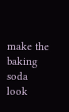make the baking soda look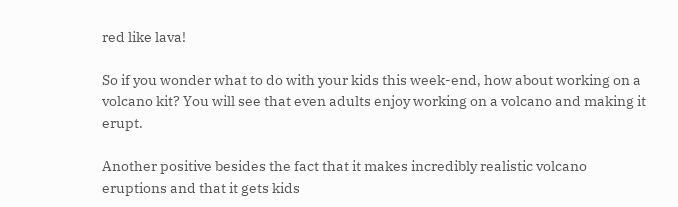red like lava!

So if you wonder what to do with your kids this week-end, how about working on a volcano kit? You will see that even adults enjoy working on a volcano and making it erupt.

Another positive besides the fact that it makes incredibly realistic volcano eruptions and that it gets kids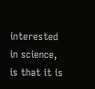interested in science, is that it is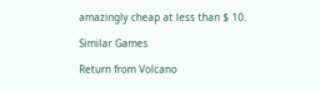amazingly cheap at less than $ 10.

Similar Games

Return from Volcano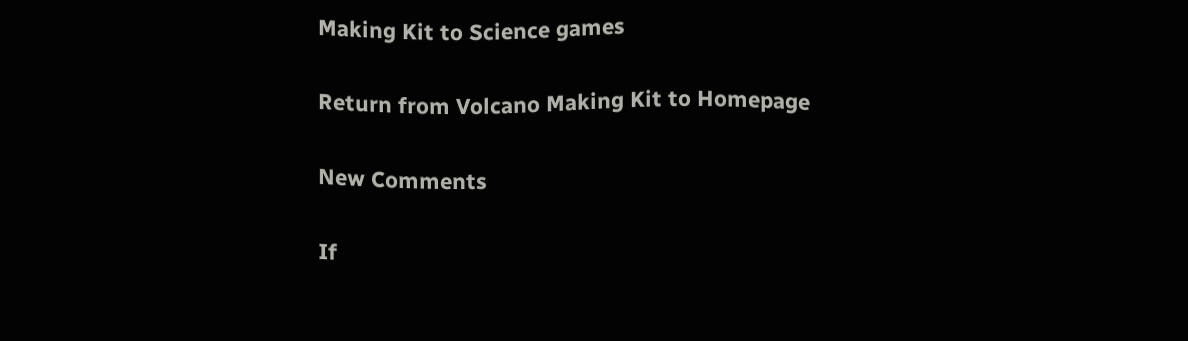Making Kit to Science games

Return from Volcano Making Kit to Homepage

New Comments

If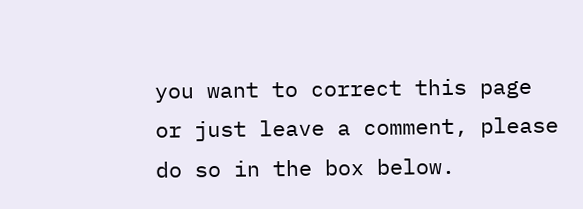you want to correct this page or just leave a comment, please do so in the box below.